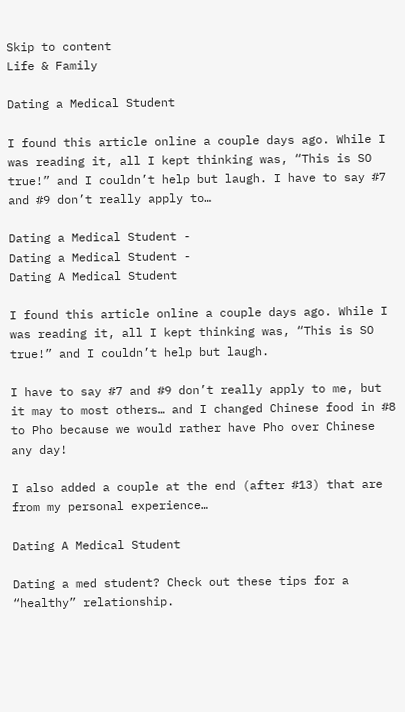Skip to content
Life & Family

Dating a Medical Student

I found this article online a couple days ago. While I was reading it, all I kept thinking was, “This is SO true!” and I couldn’t help but laugh. I have to say #7 and #9 don’t really apply to…

Dating a Medical Student -
Dating a Medical Student -
Dating A Medical Student

I found this article online a couple days ago. While I was reading it, all I kept thinking was, “This is SO true!” and I couldn’t help but laugh.

I have to say #7 and #9 don’t really apply to me, but it may to most others… and I changed Chinese food in #8 to Pho because we would rather have Pho over Chinese any day!

I also added a couple at the end (after #13) that are from my personal experience…

Dating A Medical Student

Dating a med student? Check out these tips for a “healthy” relationship.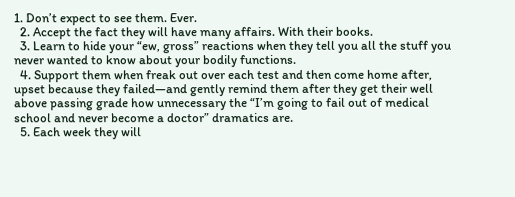1. Don’t expect to see them. Ever.
  2. Accept the fact they will have many affairs. With their books.
  3. Learn to hide your “ew, gross” reactions when they tell you all the stuff you never wanted to know about your bodily functions.
  4. Support them when freak out over each test and then come home after, upset because they failed—and gently remind them after they get their well above passing grade how unnecessary the “I’m going to fail out of medical school and never become a doctor” dramatics are.
  5. Each week they will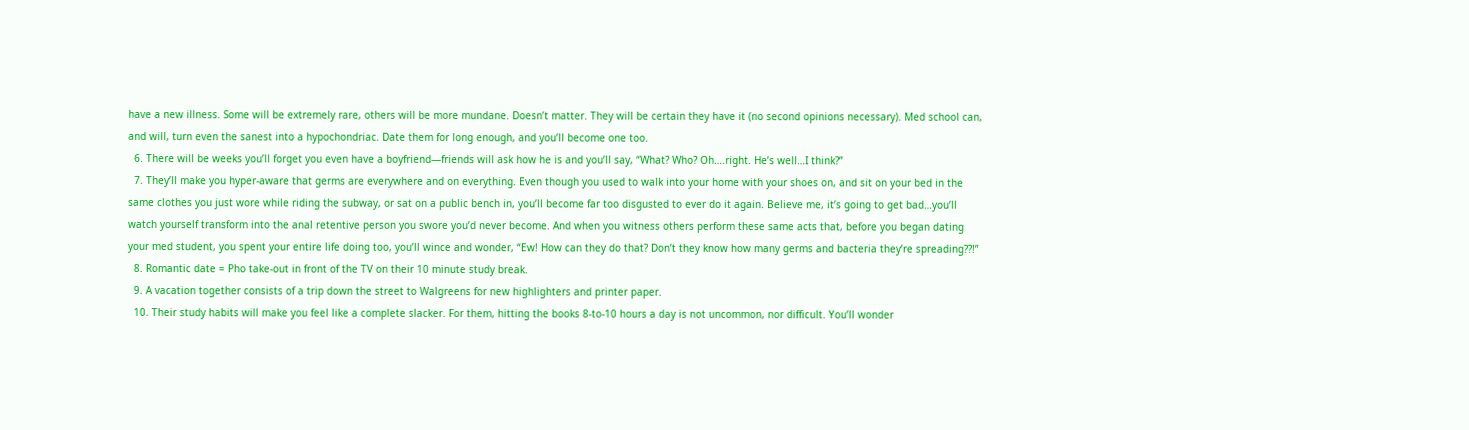have a new illness. Some will be extremely rare, others will be more mundane. Doesn’t matter. They will be certain they have it (no second opinions necessary). Med school can, and will, turn even the sanest into a hypochondriac. Date them for long enough, and you’ll become one too.
  6. There will be weeks you’ll forget you even have a boyfriend—friends will ask how he is and you’ll say, “What? Who? Oh….right. He’s well…I think?”
  7. They’ll make you hyper-aware that germs are everywhere and on everything. Even though you used to walk into your home with your shoes on, and sit on your bed in the same clothes you just wore while riding the subway, or sat on a public bench in, you’ll become far too disgusted to ever do it again. Believe me, it’s going to get bad…you’ll watch yourself transform into the anal retentive person you swore you’d never become. And when you witness others perform these same acts that, before you began dating your med student, you spent your entire life doing too, you’ll wince and wonder, “Ew! How can they do that? Don’t they know how many germs and bacteria they’re spreading??!”
  8. Romantic date = Pho take-out in front of the TV on their 10 minute study break.
  9. A vacation together consists of a trip down the street to Walgreens for new highlighters and printer paper.
  10. Their study habits will make you feel like a complete slacker. For them, hitting the books 8-to-10 hours a day is not uncommon, nor difficult. You’ll wonder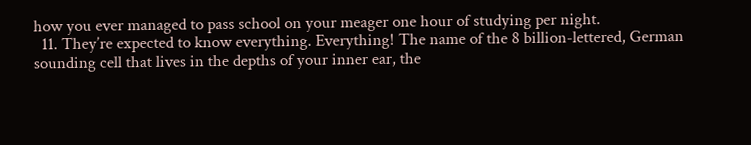how you ever managed to pass school on your meager one hour of studying per night.
  11. They’re expected to know everything. Everything! The name of the 8 billion-lettered, German sounding cell that lives in the depths of your inner ear, the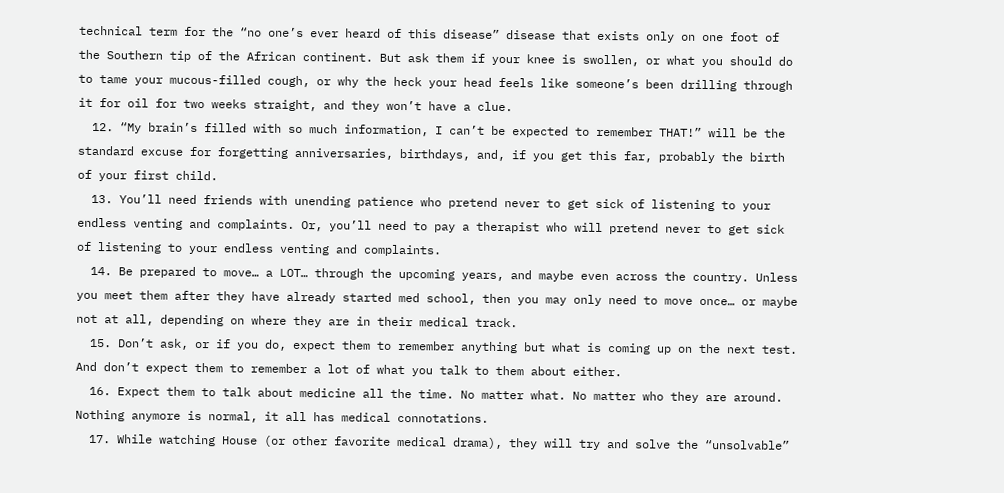technical term for the “no one’s ever heard of this disease” disease that exists only on one foot of the Southern tip of the African continent. But ask them if your knee is swollen, or what you should do to tame your mucous-filled cough, or why the heck your head feels like someone’s been drilling through it for oil for two weeks straight, and they won’t have a clue.
  12. “My brain’s filled with so much information, I can’t be expected to remember THAT!” will be the standard excuse for forgetting anniversaries, birthdays, and, if you get this far, probably the birth of your first child.
  13. You’ll need friends with unending patience who pretend never to get sick of listening to your endless venting and complaints. Or, you’ll need to pay a therapist who will pretend never to get sick of listening to your endless venting and complaints.
  14. Be prepared to move… a LOT… through the upcoming years, and maybe even across the country. Unless you meet them after they have already started med school, then you may only need to move once… or maybe not at all, depending on where they are in their medical track.
  15. Don’t ask, or if you do, expect them to remember anything but what is coming up on the next test. And don’t expect them to remember a lot of what you talk to them about either.
  16. Expect them to talk about medicine all the time. No matter what. No matter who they are around. Nothing anymore is normal, it all has medical connotations.
  17. While watching House (or other favorite medical drama), they will try and solve the “unsolvable”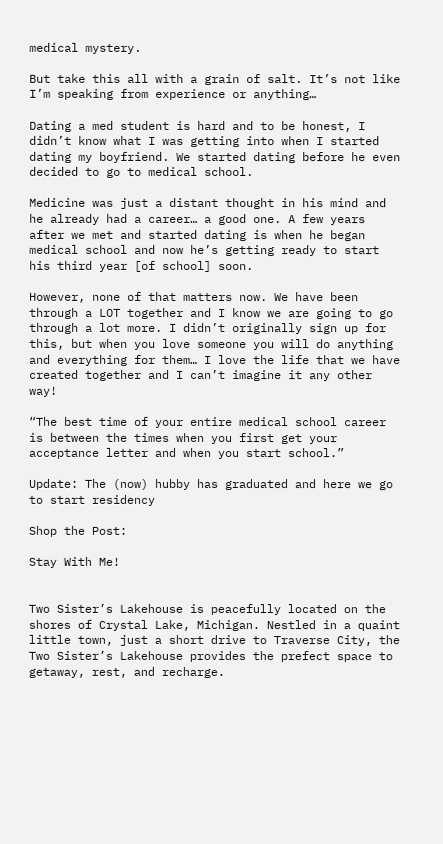medical mystery.

But take this all with a grain of salt. It’s not like I’m speaking from experience or anything…

Dating a med student is hard and to be honest, I didn’t know what I was getting into when I started dating my boyfriend. We started dating before he even decided to go to medical school.

Medicine was just a distant thought in his mind and he already had a career… a good one. A few years after we met and started dating is when he began medical school and now he’s getting ready to start his third year [of school] soon.

However, none of that matters now. We have been through a LOT together and I know we are going to go through a lot more. I didn’t originally sign up for this, but when you love someone you will do anything and everything for them… I love the life that we have created together and I can’t imagine it any other way!

“The best time of your entire medical school career is between the times when you first get your acceptance letter and when you start school.”

Update: The (now) hubby has graduated and here we go to start residency

Shop the Post:

Stay With Me!


Two Sister’s Lakehouse is peacefully located on the shores of Crystal Lake, Michigan. Nestled in a quaint little town, just a short drive to Traverse City, the Two Sister’s Lakehouse provides the prefect space to getaway, rest, and recharge.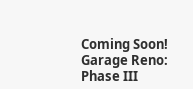Coming Soon!
Garage Reno: Phase III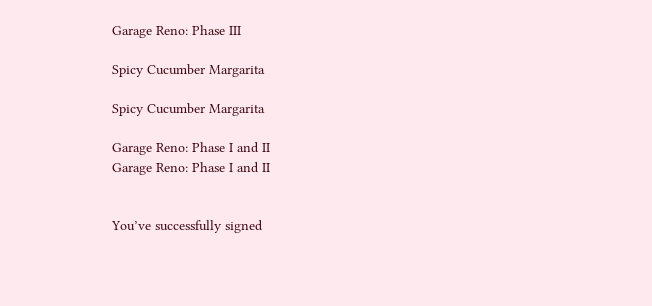Garage Reno: Phase III

Spicy Cucumber Margarita

Spicy Cucumber Margarita

Garage Reno: Phase I and II
Garage Reno: Phase I and II


You’ve successfully signed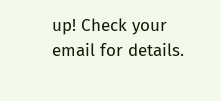up! Check your email for details.